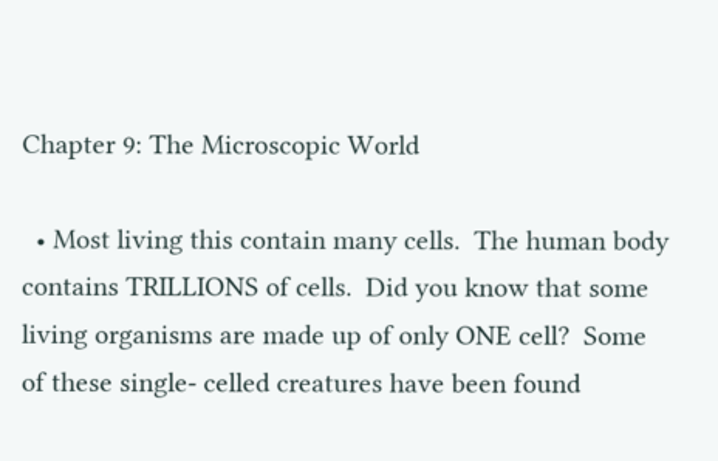Chapter 9: The Microscopic World

  • Most living this contain many cells.  The human body contains TRILLIONS of cells.  Did you know that some living organisms are made up of only ONE cell?  Some of these single- celled creatures have been found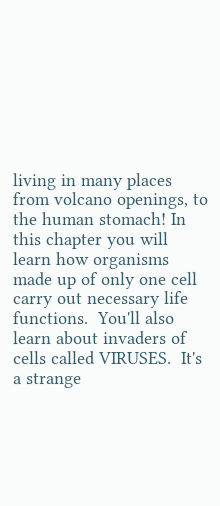living in many places from volcano openings, to the human stomach! In this chapter you will learn how organisms made up of only one cell carry out necessary life functions.  You'll also learn about invaders of cells called VIRUSES.  It's a strange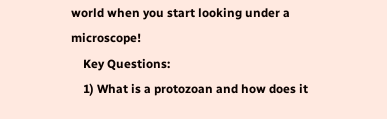world when you start looking under a microscope!
    Key Questions:
    1) What is a protozoan and how does it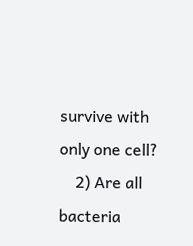survive with only one cell?
    2) Are all bacteria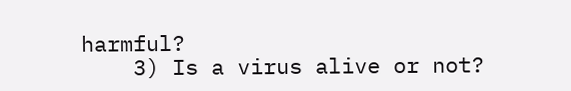harmful?
    3) Is a virus alive or not?